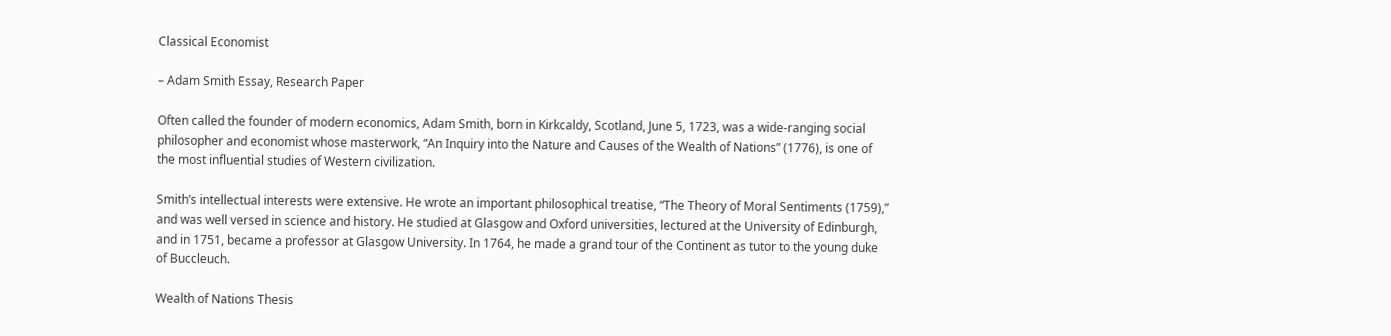Classical Economist

– Adam Smith Essay, Research Paper

Often called the founder of modern economics, Adam Smith, born in Kirkcaldy, Scotland, June 5, 1723, was a wide-ranging social philosopher and economist whose masterwork, “An Inquiry into the Nature and Causes of the Wealth of Nations” (1776), is one of the most influential studies of Western civilization.

Smith’s intellectual interests were extensive. He wrote an important philosophical treatise, “The Theory of Moral Sentiments (1759),” and was well versed in science and history. He studied at Glasgow and Oxford universities, lectured at the University of Edinburgh, and in 1751, became a professor at Glasgow University. In 1764, he made a grand tour of the Continent as tutor to the young duke of Buccleuch.

Wealth of Nations Thesis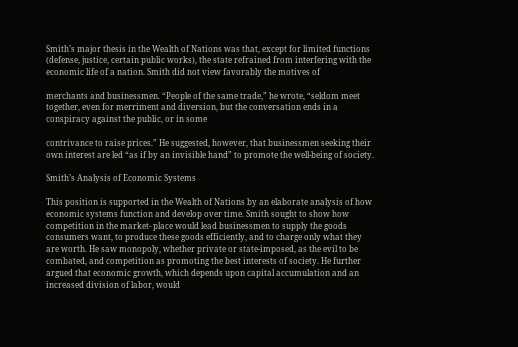Smith’s major thesis in the Wealth of Nations was that, except for limited functions (defense, justice, certain public works), the state refrained from interfering with the economic life of a nation. Smith did not view favorably the motives of

merchants and businessmen. “People of the same trade,” he wrote, “seldom meet together, even for merriment and diversion, but the conversation ends in a conspiracy against the public, or in some

contrivance to raise prices.” He suggested, however, that businessmen seeking their own interest are led “as if by an invisible hand” to promote the well-being of society.

Smith’s Analysis of Economic Systems

This position is supported in the Wealth of Nations by an elaborate analysis of how economic systems function and develop over time. Smith sought to show how competition in the market- place would lead businessmen to supply the goods consumers want, to produce these goods efficiently, and to charge only what they are worth. He saw monopoly, whether private or state-imposed, as the evil to be combated, and competition as promoting the best interests of society. He further argued that economic growth, which depends upon capital accumulation and an increased division of labor, would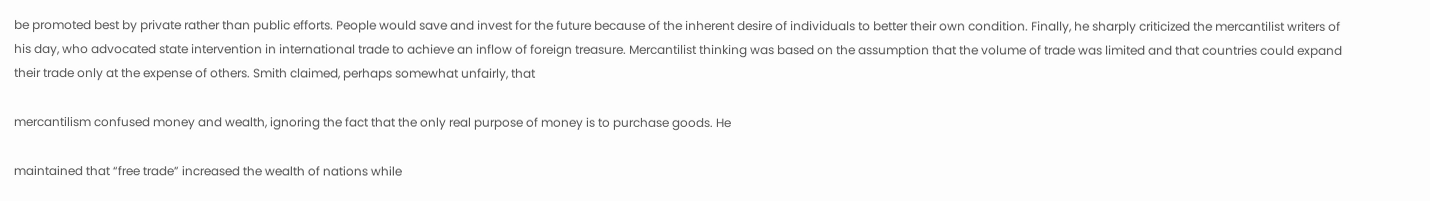be promoted best by private rather than public efforts. People would save and invest for the future because of the inherent desire of individuals to better their own condition. Finally, he sharply criticized the mercantilist writers of his day, who advocated state intervention in international trade to achieve an inflow of foreign treasure. Mercantilist thinking was based on the assumption that the volume of trade was limited and that countries could expand their trade only at the expense of others. Smith claimed, perhaps somewhat unfairly, that

mercantilism confused money and wealth, ignoring the fact that the only real purpose of money is to purchase goods. He

maintained that “free trade” increased the wealth of nations while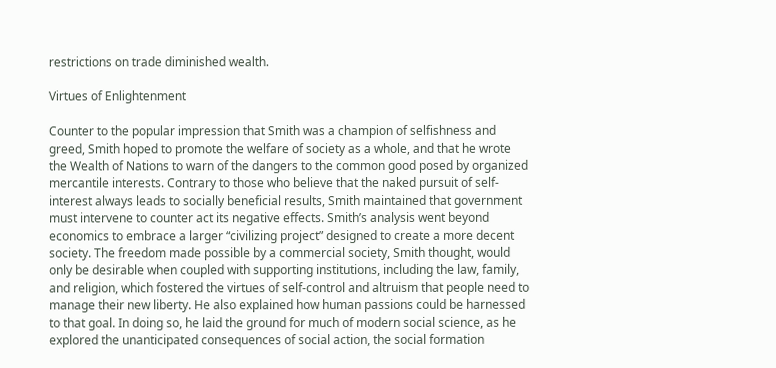restrictions on trade diminished wealth.

Virtues of Enlightenment

Counter to the popular impression that Smith was a champion of selfishness and greed, Smith hoped to promote the welfare of society as a whole, and that he wrote the Wealth of Nations to warn of the dangers to the common good posed by organized mercantile interests. Contrary to those who believe that the naked pursuit of self-interest always leads to socially beneficial results, Smith maintained that government must intervene to counter act its negative effects. Smith’s analysis went beyond economics to embrace a larger “civilizing project” designed to create a more decent society. The freedom made possible by a commercial society, Smith thought, would only be desirable when coupled with supporting institutions, including the law, family, and religion, which fostered the virtues of self-control and altruism that people need to manage their new liberty. He also explained how human passions could be harnessed to that goal. In doing so, he laid the ground for much of modern social science, as he explored the unanticipated consequences of social action, the social formation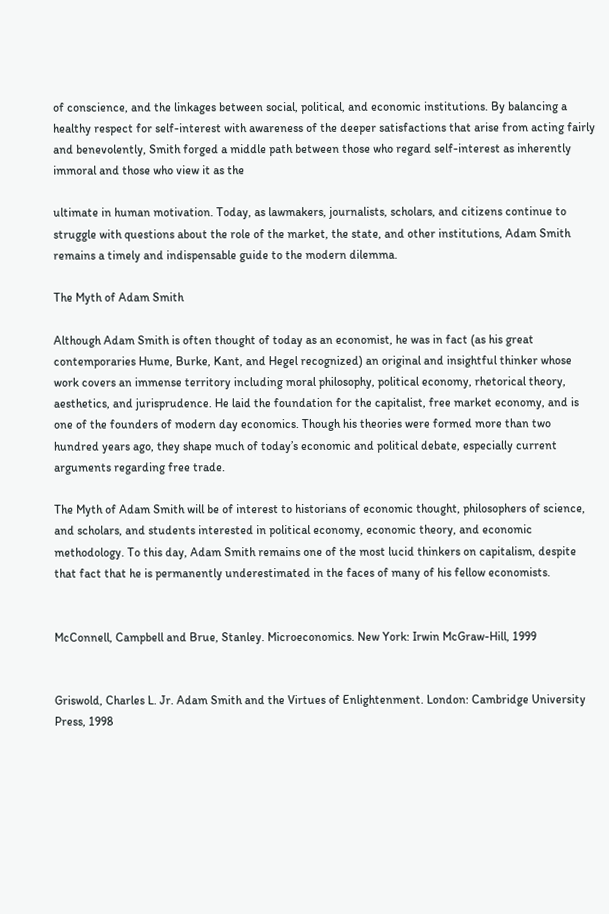of conscience, and the linkages between social, political, and economic institutions. By balancing a healthy respect for self-interest with awareness of the deeper satisfactions that arise from acting fairly and benevolently, Smith forged a middle path between those who regard self-interest as inherently immoral and those who view it as the

ultimate in human motivation. Today, as lawmakers, journalists, scholars, and citizens continue to struggle with questions about the role of the market, the state, and other institutions, Adam Smith remains a timely and indispensable guide to the modern dilemma.

The Myth of Adam Smith

Although Adam Smith is often thought of today as an economist, he was in fact (as his great contemporaries Hume, Burke, Kant, and Hegel recognized) an original and insightful thinker whose work covers an immense territory including moral philosophy, political economy, rhetorical theory, aesthetics, and jurisprudence. He laid the foundation for the capitalist, free market economy, and is one of the founders of modern day economics. Though his theories were formed more than two hundred years ago, they shape much of today’s economic and political debate, especially current arguments regarding free trade.

The Myth of Adam Smith will be of interest to historians of economic thought, philosophers of science, and scholars, and students interested in political economy, economic theory, and economic methodology. To this day, Adam Smith remains one of the most lucid thinkers on capitalism, despite that fact that he is permanently underestimated in the faces of many of his fellow economists.


McConnell, Campbell and Brue, Stanley. Microeconomics. New York: Irwin McGraw-Hill, 1999


Griswold, Charles L. Jr. Adam Smith and the Virtues of Enlightenment. London: Cambridge University Press, 1998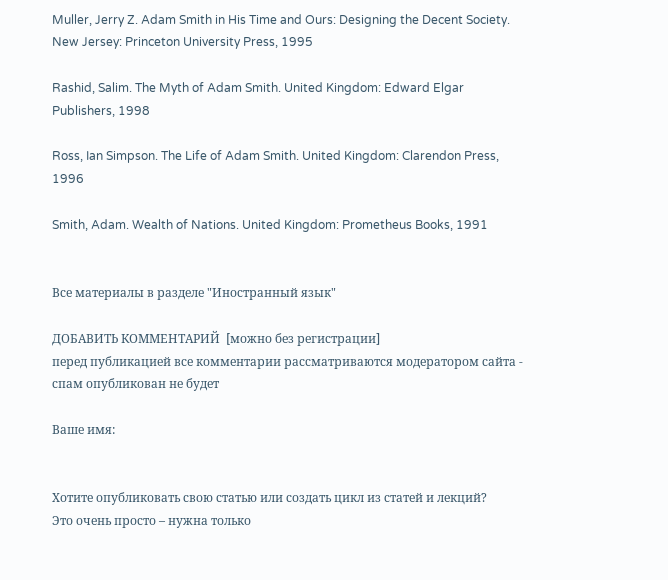Muller, Jerry Z. Adam Smith in His Time and Ours: Designing the Decent Society. New Jersey: Princeton University Press, 1995

Rashid, Salim. The Myth of Adam Smith. United Kingdom: Edward Elgar Publishers, 1998

Ross, Ian Simpson. The Life of Adam Smith. United Kingdom: Clarendon Press, 1996

Smith, Adam. Wealth of Nations. United Kingdom: Prometheus Books, 1991


Все материалы в разделе "Иностранный язык"

ДОБАВИТЬ КОММЕНТАРИЙ  [можно без регистрации]
перед публикацией все комментарии рассматриваются модератором сайта - спам опубликован не будет

Ваше имя:


Хотите опубликовать свою статью или создать цикл из статей и лекций?
Это очень просто – нужна только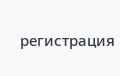регистрация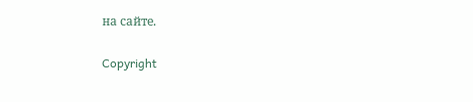на сайте.

Copyright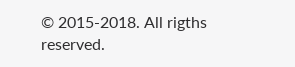© 2015-2018. All rigths reserved.